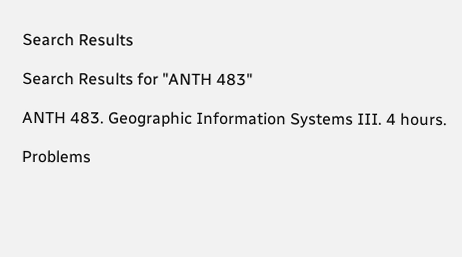Search Results

Search Results for "ANTH 483"

ANTH 483. Geographic Information Systems III. 4 hours.

Problems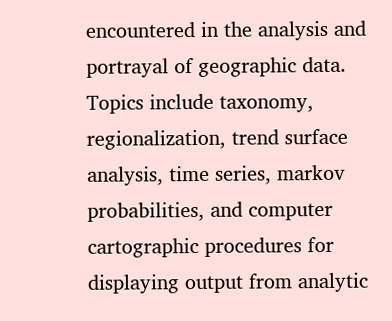encountered in the analysis and portrayal of geographic data. Topics include taxonomy, regionalization, trend surface analysis, time series, markov probabilities, and computer cartographic procedures for displaying output from analytic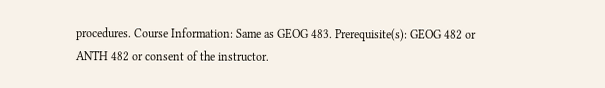procedures. Course Information: Same as GEOG 483. Prerequisite(s): GEOG 482 or ANTH 482 or consent of the instructor.